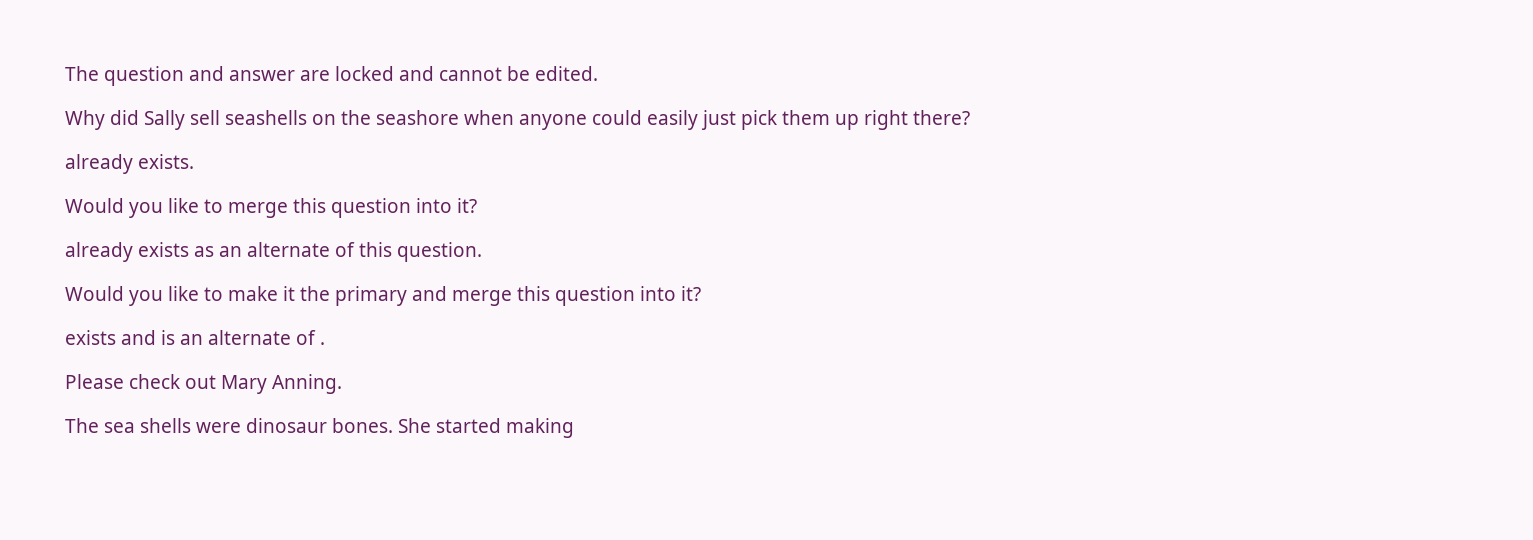The question and answer are locked and cannot be edited.

Why did Sally sell seashells on the seashore when anyone could easily just pick them up right there?

already exists.

Would you like to merge this question into it?

already exists as an alternate of this question.

Would you like to make it the primary and merge this question into it?

exists and is an alternate of .

Please check out Mary Anning.

The sea shells were dinosaur bones. She started making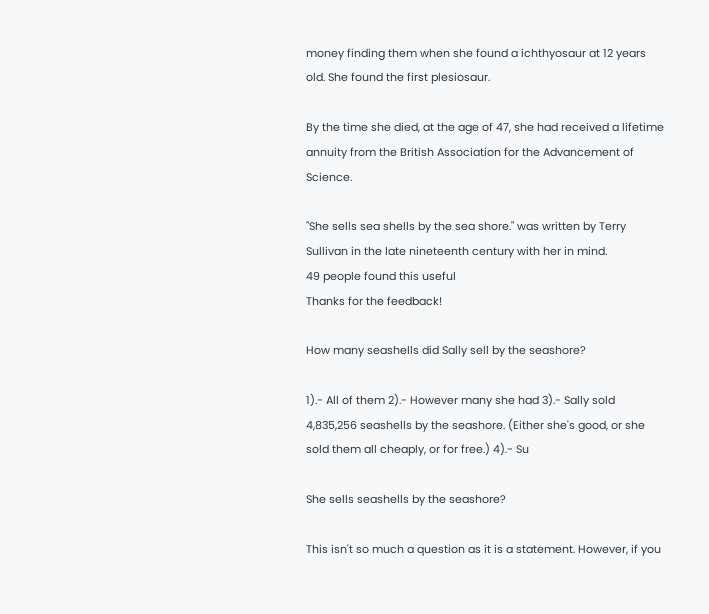money finding them when she found a ichthyosaur at 12 years old. She found the first plesiosaur.

By the time she died, at the age of 47, she had received a lifetime annuity from the British Association for the Advancement of Science.

"She sells sea shells by the sea shore." was written by Terry Sullivan in the late nineteenth century with her in mind.
49 people found this useful
Thanks for the feedback!

How many seashells did Sally sell by the seashore?

1).- All of them 2).- However many she had 3).- Sally sold 4,835,256 seashells by the seashore. (Either she's good, or she sold them all cheaply, or for free.) 4).- Su

She sells seashells by the seashore?

This isn't so much a question as it is a statement. However, if you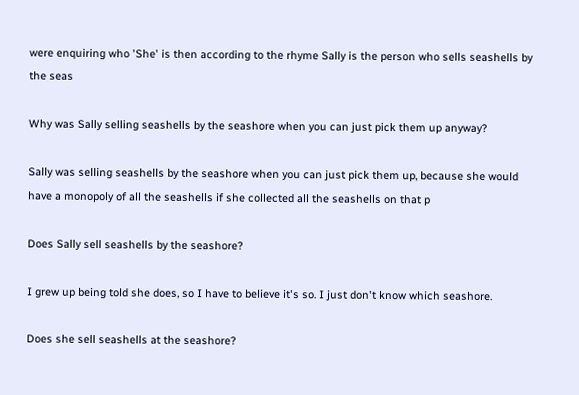were enquiring who 'She' is then according to the rhyme Sally is the person who sells seashells by the seas

Why was Sally selling seashells by the seashore when you can just pick them up anyway?

Sally was selling seashells by the seashore when you can just pick them up, because she would have a monopoly of all the seashells if she collected all the seashells on that p

Does Sally sell seashells by the seashore?

I grew up being told she does, so I have to believe it's so. I just don't know which seashore.

Does she sell seashells at the seashore?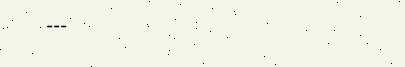---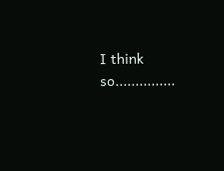I think so...............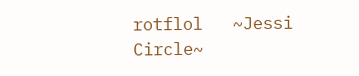rotflol   ~Jessi Circle~